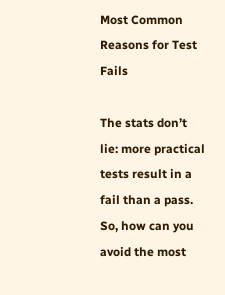Most Common Reasons for Test Fails

The stats don’t lie: more practical tests result in a fail than a pass. So, how can you avoid the most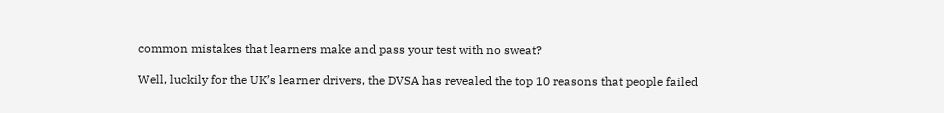common mistakes that learners make and pass your test with no sweat?

Well, luckily for the UK’s learner drivers, the DVSA has revealed the top 10 reasons that people failed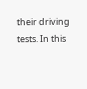their driving tests. In this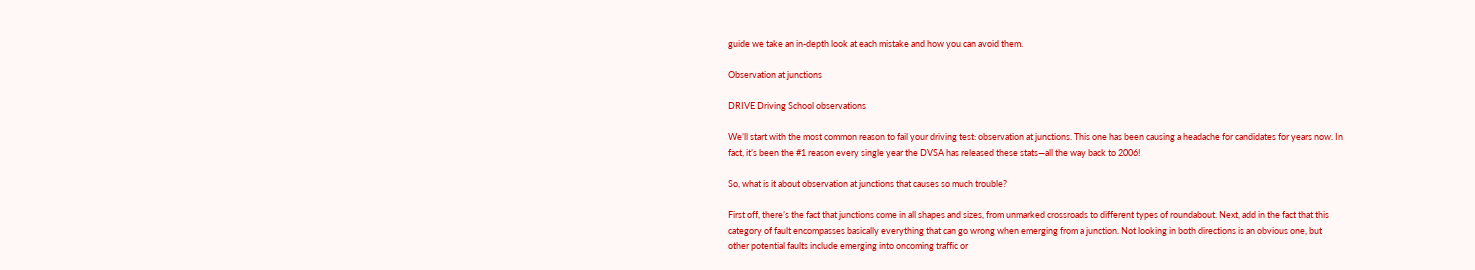guide we take an in-depth look at each mistake and how you can avoid them.

Observation at junctions

DRIVE Driving School observations

We’ll start with the most common reason to fail your driving test: observation at junctions. This one has been causing a headache for candidates for years now. In fact, it’s been the #1 reason every single year the DVSA has released these stats—all the way back to 2006!

So, what is it about observation at junctions that causes so much trouble?

First off, there’s the fact that junctions come in all shapes and sizes, from unmarked crossroads to different types of roundabout. Next, add in the fact that this category of fault encompasses basically everything that can go wrong when emerging from a junction. Not looking in both directions is an obvious one, but other potential faults include emerging into oncoming traffic or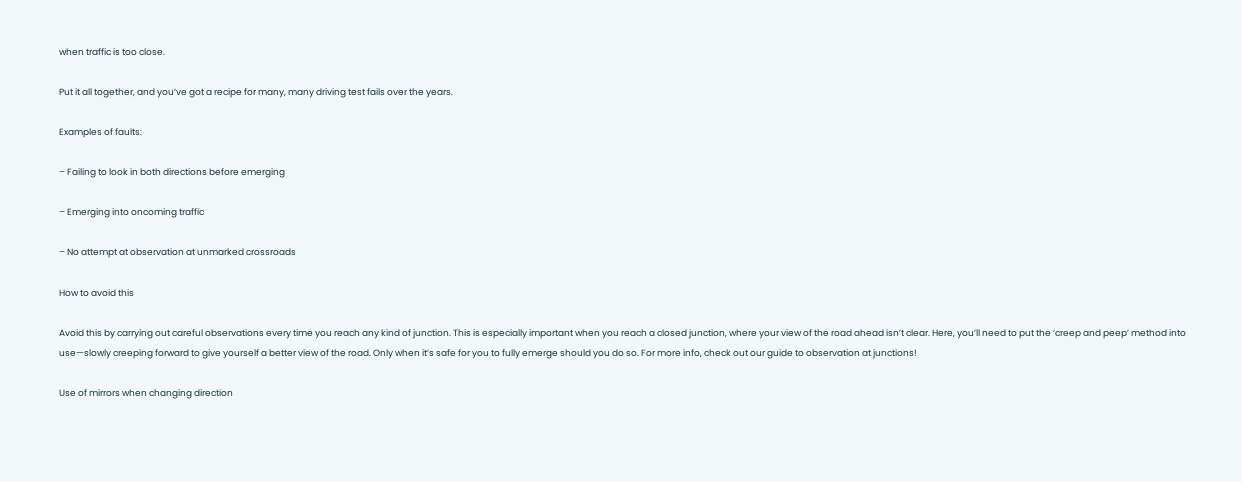when traffic is too close.

Put it all together, and you’ve got a recipe for many, many driving test fails over the years.

Examples of faults:

– Failing to look in both directions before emerging

– Emerging into oncoming traffic

– No attempt at observation at unmarked crossroads

How to avoid this

Avoid this by carrying out careful observations every time you reach any kind of junction. This is especially important when you reach a closed junction, where your view of the road ahead isn’t clear. Here, you’ll need to put the ‘creep and peep’ method into use—slowly creeping forward to give yourself a better view of the road. Only when it’s safe for you to fully emerge should you do so. For more info, check out our guide to observation at junctions!

Use of mirrors when changing direction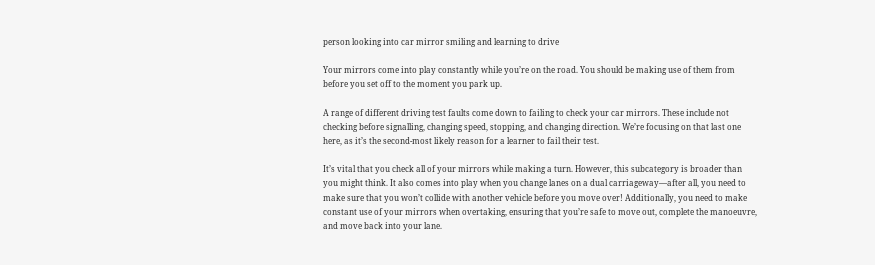person looking into car mirror smiling and learning to drive

Your mirrors come into play constantly while you’re on the road. You should be making use of them from before you set off to the moment you park up.

A range of different driving test faults come down to failing to check your car mirrors. These include not checking before signalling, changing speed, stopping, and changing direction. We’re focusing on that last one here, as it’s the second-most likely reason for a learner to fail their test.

It’s vital that you check all of your mirrors while making a turn. However, this subcategory is broader than you might think. It also comes into play when you change lanes on a dual carriageway—after all, you need to make sure that you won’t collide with another vehicle before you move over! Additionally, you need to make constant use of your mirrors when overtaking, ensuring that you’re safe to move out, complete the manoeuvre, and move back into your lane.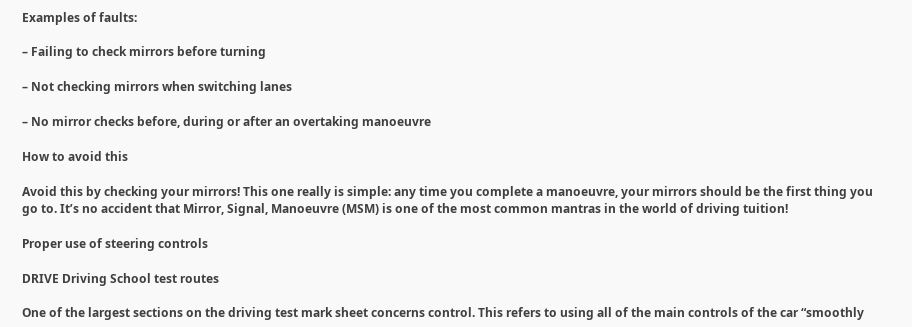Examples of faults:

– Failing to check mirrors before turning

– Not checking mirrors when switching lanes

– No mirror checks before, during or after an overtaking manoeuvre

How to avoid this

Avoid this by checking your mirrors! This one really is simple: any time you complete a manoeuvre, your mirrors should be the first thing you go to. It’s no accident that Mirror, Signal, Manoeuvre (MSM) is one of the most common mantras in the world of driving tuition!

Proper use of steering controls

DRIVE Driving School test routes

One of the largest sections on the driving test mark sheet concerns control. This refers to using all of the main controls of the car “smoothly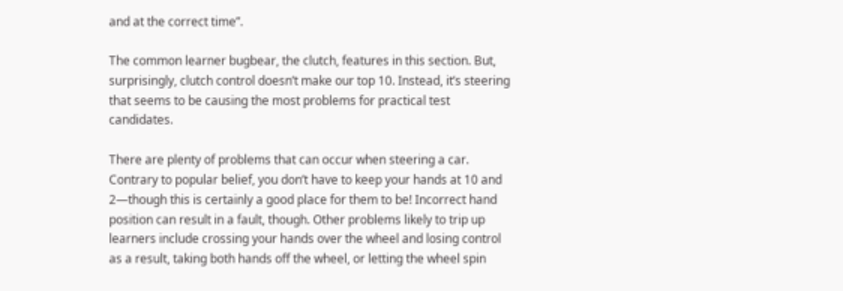and at the correct time”.

The common learner bugbear, the clutch, features in this section. But, surprisingly, clutch control doesn’t make our top 10. Instead, it’s steering that seems to be causing the most problems for practical test candidates.

There are plenty of problems that can occur when steering a car. Contrary to popular belief, you don’t have to keep your hands at 10 and 2—though this is certainly a good place for them to be! Incorrect hand position can result in a fault, though. Other problems likely to trip up learners include crossing your hands over the wheel and losing control as a result, taking both hands off the wheel, or letting the wheel spin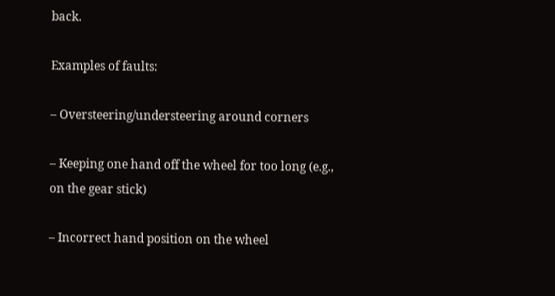back.

Examples of faults:

– Oversteering/understeering around corners

– Keeping one hand off the wheel for too long (e.g., on the gear stick)

– Incorrect hand position on the wheel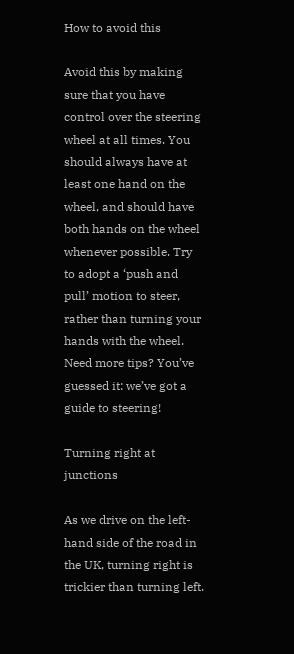How to avoid this

Avoid this by making sure that you have control over the steering wheel at all times. You should always have at least one hand on the wheel, and should have both hands on the wheel whenever possible. Try to adopt a ‘push and pull’ motion to steer, rather than turning your hands with the wheel. Need more tips? You’ve guessed it: we’ve got a guide to steering!

Turning right at junctions

As we drive on the left-hand side of the road in the UK, turning right is trickier than turning left.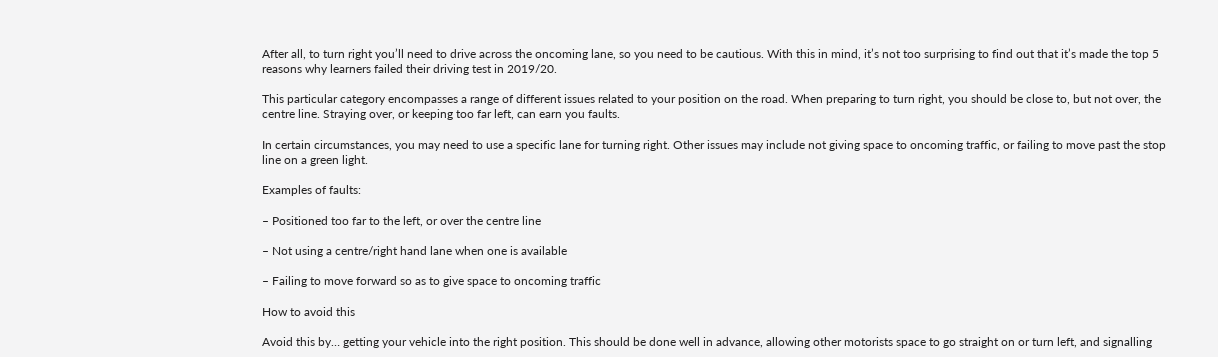After all, to turn right you’ll need to drive across the oncoming lane, so you need to be cautious. With this in mind, it’s not too surprising to find out that it’s made the top 5 reasons why learners failed their driving test in 2019/20.

This particular category encompasses a range of different issues related to your position on the road. When preparing to turn right, you should be close to, but not over, the centre line. Straying over, or keeping too far left, can earn you faults.

In certain circumstances, you may need to use a specific lane for turning right. Other issues may include not giving space to oncoming traffic, or failing to move past the stop line on a green light.

Examples of faults:

– Positioned too far to the left, or over the centre line

– Not using a centre/right hand lane when one is available

– Failing to move forward so as to give space to oncoming traffic

How to avoid this

Avoid this by… getting your vehicle into the right position. This should be done well in advance, allowing other motorists space to go straight on or turn left, and signalling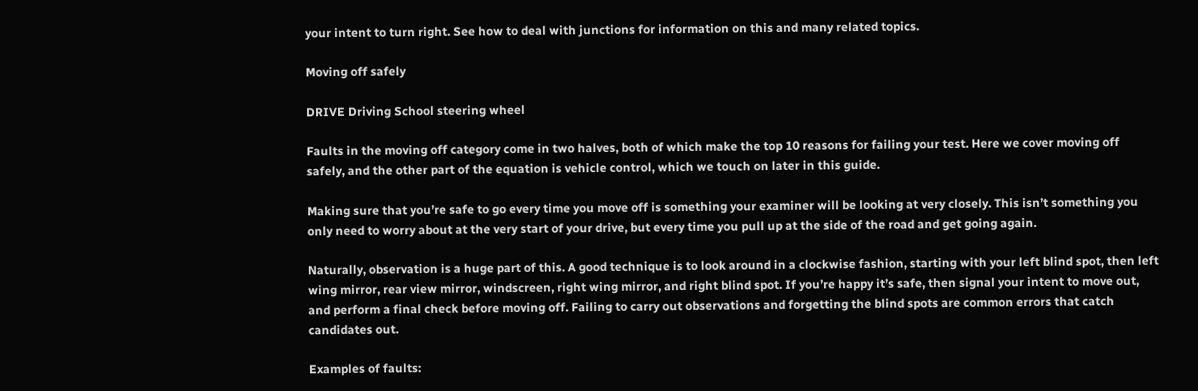your intent to turn right. See how to deal with junctions for information on this and many related topics.

Moving off safely

DRIVE Driving School steering wheel

Faults in the moving off category come in two halves, both of which make the top 10 reasons for failing your test. Here we cover moving off safely, and the other part of the equation is vehicle control, which we touch on later in this guide.

Making sure that you’re safe to go every time you move off is something your examiner will be looking at very closely. This isn’t something you only need to worry about at the very start of your drive, but every time you pull up at the side of the road and get going again.

Naturally, observation is a huge part of this. A good technique is to look around in a clockwise fashion, starting with your left blind spot, then left wing mirror, rear view mirror, windscreen, right wing mirror, and right blind spot. If you’re happy it’s safe, then signal your intent to move out, and perform a final check before moving off. Failing to carry out observations and forgetting the blind spots are common errors that catch candidates out.

Examples of faults: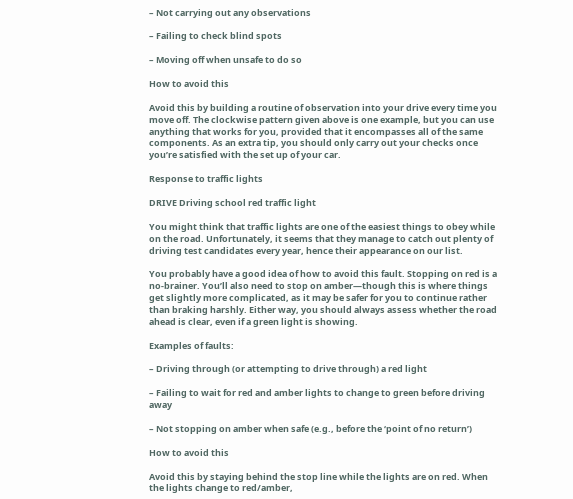– Not carrying out any observations

– Failing to check blind spots

– Moving off when unsafe to do so

How to avoid this

Avoid this by building a routine of observation into your drive every time you move off. The clockwise pattern given above is one example, but you can use anything that works for you, provided that it encompasses all of the same components. As an extra tip, you should only carry out your checks once you’re satisfied with the set up of your car.

Response to traffic lights

DRIVE Driving school red traffic light

You might think that traffic lights are one of the easiest things to obey while on the road. Unfortunately, it seems that they manage to catch out plenty of driving test candidates every year, hence their appearance on our list.

You probably have a good idea of how to avoid this fault. Stopping on red is a no-brainer. You’ll also need to stop on amber—though this is where things get slightly more complicated, as it may be safer for you to continue rather than braking harshly. Either way, you should always assess whether the road ahead is clear, even if a green light is showing.

Examples of faults:

– Driving through (or attempting to drive through) a red light

– Failing to wait for red and amber lights to change to green before driving away

– Not stopping on amber when safe (e.g., before the ‘point of no return’)

How to avoid this

Avoid this by staying behind the stop line while the lights are on red. When the lights change to red/amber,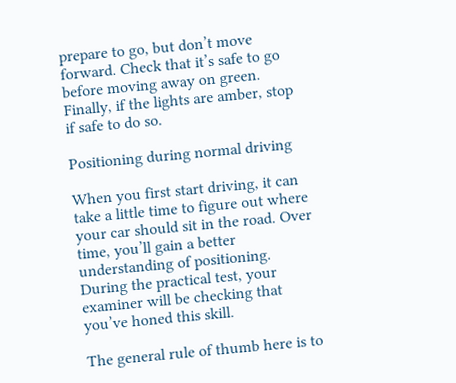prepare to go, but don’t move forward. Check that it’s safe to go before moving away on green. Finally, if the lights are amber, stop if safe to do so.

Positioning during normal driving

When you first start driving, it can take a little time to figure out where your car should sit in the road. Over time, you’ll gain a better understanding of positioning. During the practical test, your examiner will be checking that you’ve honed this skill.

The general rule of thumb here is to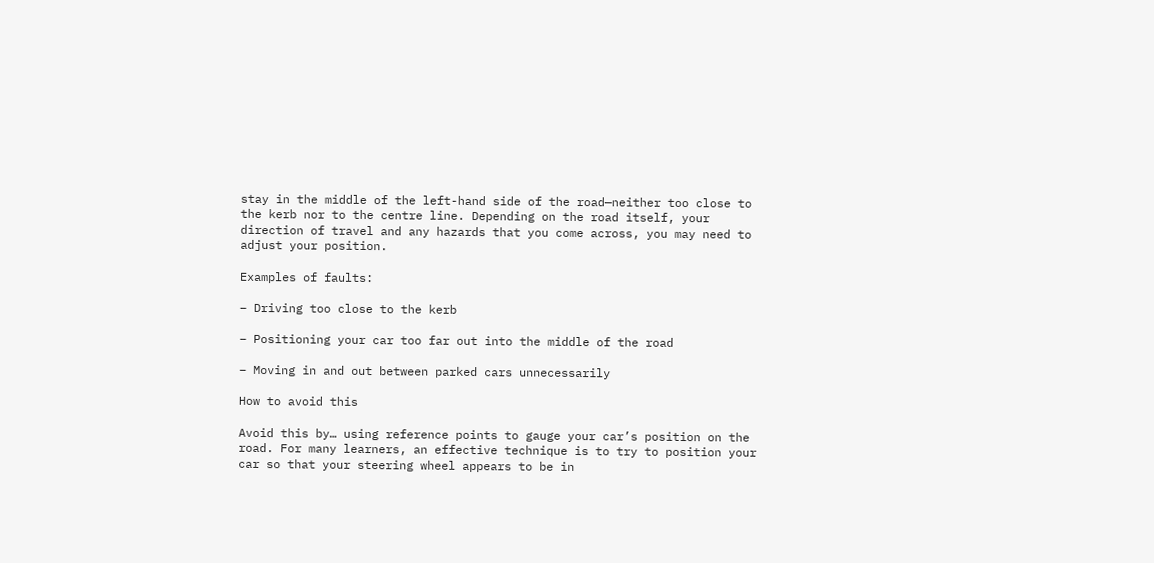stay in the middle of the left-hand side of the road—neither too close to the kerb nor to the centre line. Depending on the road itself, your direction of travel and any hazards that you come across, you may need to adjust your position.

Examples of faults:

– Driving too close to the kerb

– Positioning your car too far out into the middle of the road

– Moving in and out between parked cars unnecessarily

How to avoid this

Avoid this by… using reference points to gauge your car’s position on the road. For many learners, an effective technique is to try to position your car so that your steering wheel appears to be in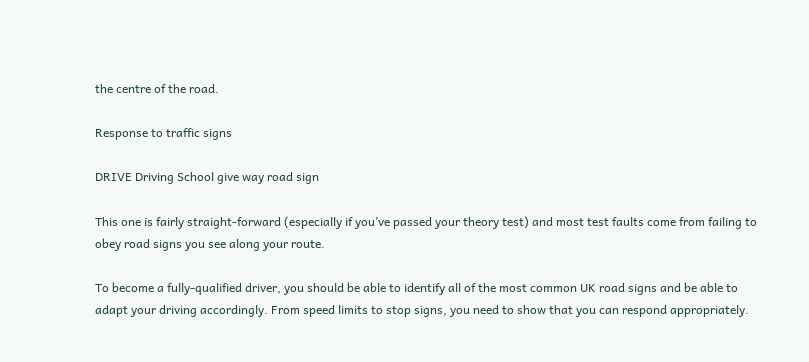the centre of the road.

Response to traffic signs

DRIVE Driving School give way road sign

This one is fairly straight-forward (especially if you’ve passed your theory test) and most test faults come from failing to obey road signs you see along your route.

To become a fully-qualified driver, you should be able to identify all of the most common UK road signs and be able to adapt your driving accordingly. From speed limits to stop signs, you need to show that you can respond appropriately.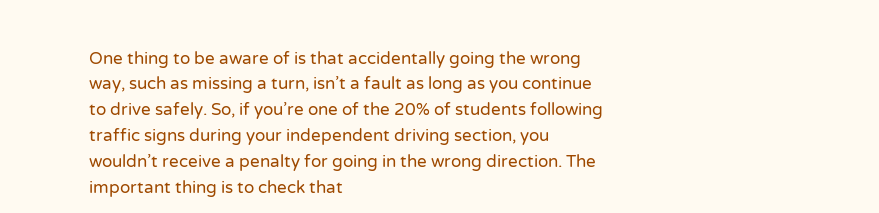One thing to be aware of is that accidentally going the wrong way, such as missing a turn, isn’t a fault as long as you continue to drive safely. So, if you’re one of the 20% of students following traffic signs during your independent driving section, you wouldn’t receive a penalty for going in the wrong direction. The important thing is to check that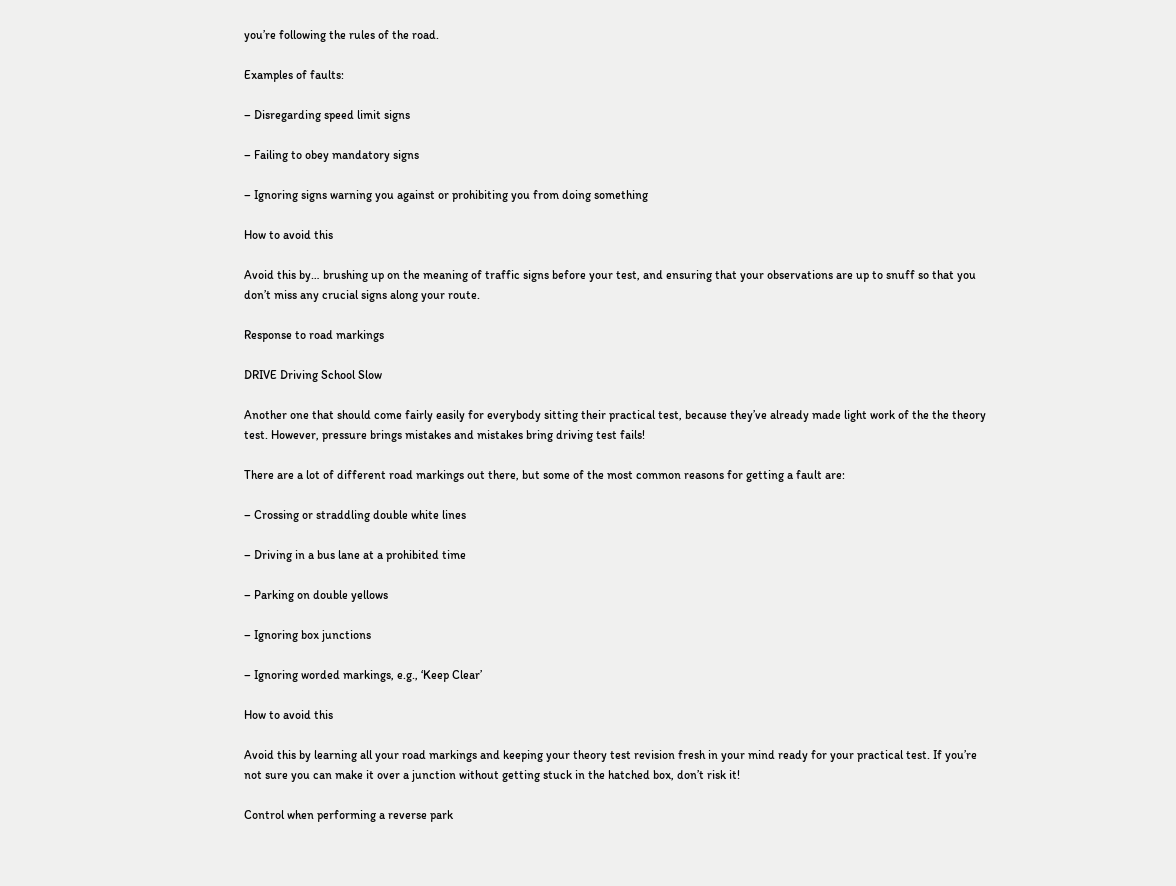you’re following the rules of the road.

Examples of faults:

– Disregarding speed limit signs

– Failing to obey mandatory signs

– Ignoring signs warning you against or prohibiting you from doing something

How to avoid this

Avoid this by… brushing up on the meaning of traffic signs before your test, and ensuring that your observations are up to snuff so that you don’t miss any crucial signs along your route.

Response to road markings

DRIVE Driving School Slow

Another one that should come fairly easily for everybody sitting their practical test, because they’ve already made light work of the the theory test. However, pressure brings mistakes and mistakes bring driving test fails!

There are a lot of different road markings out there, but some of the most common reasons for getting a fault are:

– Crossing or straddling double white lines

– Driving in a bus lane at a prohibited time

– Parking on double yellows

– Ignoring box junctions

– Ignoring worded markings, e.g., ‘Keep Clear’

How to avoid this

Avoid this by learning all your road markings and keeping your theory test revision fresh in your mind ready for your practical test. If you’re not sure you can make it over a junction without getting stuck in the hatched box, don’t risk it!

Control when performing a reverse park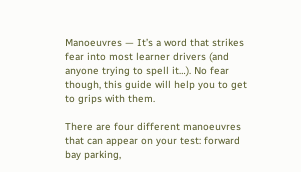Manoeuvres — It’s a word that strikes fear into most learner drivers (and anyone trying to spell it…). No fear though, this guide will help you to get to grips with them.

There are four different manoeuvres that can appear on your test: forward bay parking,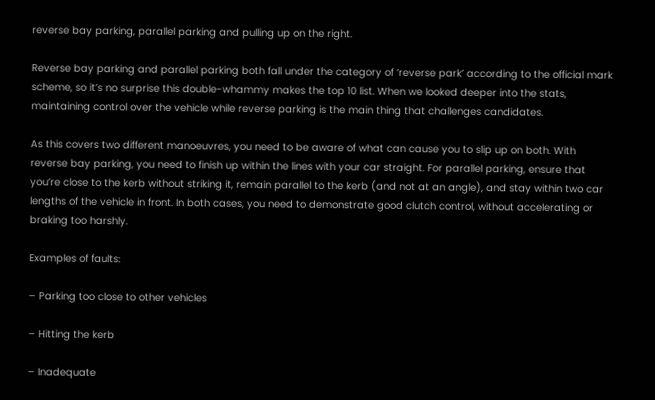reverse bay parking, parallel parking and pulling up on the right.

Reverse bay parking and parallel parking both fall under the category of ‘reverse park’ according to the official mark scheme, so it’s no surprise this double-whammy makes the top 10 list. When we looked deeper into the stats, maintaining control over the vehicle while reverse parking is the main thing that challenges candidates.

As this covers two different manoeuvres, you need to be aware of what can cause you to slip up on both. With reverse bay parking, you need to finish up within the lines with your car straight. For parallel parking, ensure that you’re close to the kerb without striking it, remain parallel to the kerb (and not at an angle), and stay within two car lengths of the vehicle in front. In both cases, you need to demonstrate good clutch control, without accelerating or braking too harshly.

Examples of faults:

– Parking too close to other vehicles

– Hitting the kerb

– Inadequate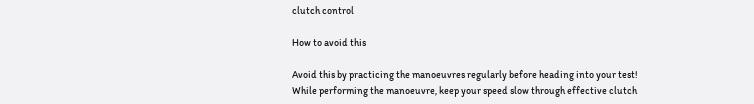clutch control

How to avoid this

Avoid this by practicing the manoeuvres regularly before heading into your test! While performing the manoeuvre, keep your speed slow through effective clutch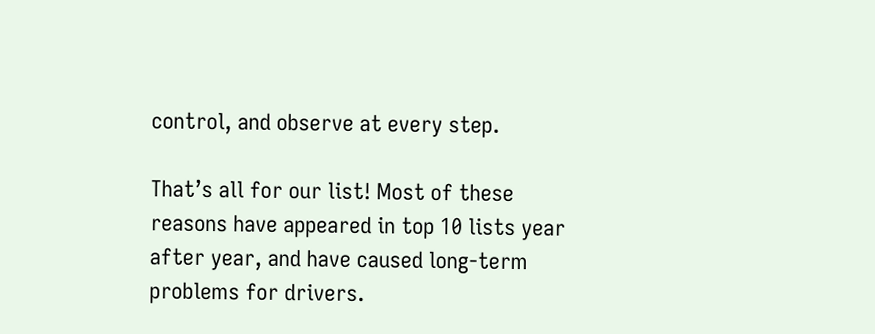control, and observe at every step.

That’s all for our list! Most of these reasons have appeared in top 10 lists year after year, and have caused long-term problems for drivers.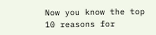Now you know the top 10 reasons for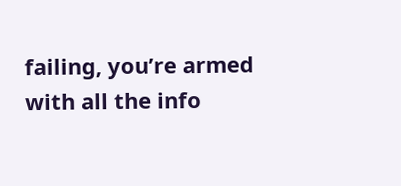failing, you’re armed with all the info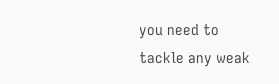you need to tackle any weak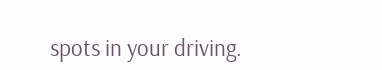spots in your driving.